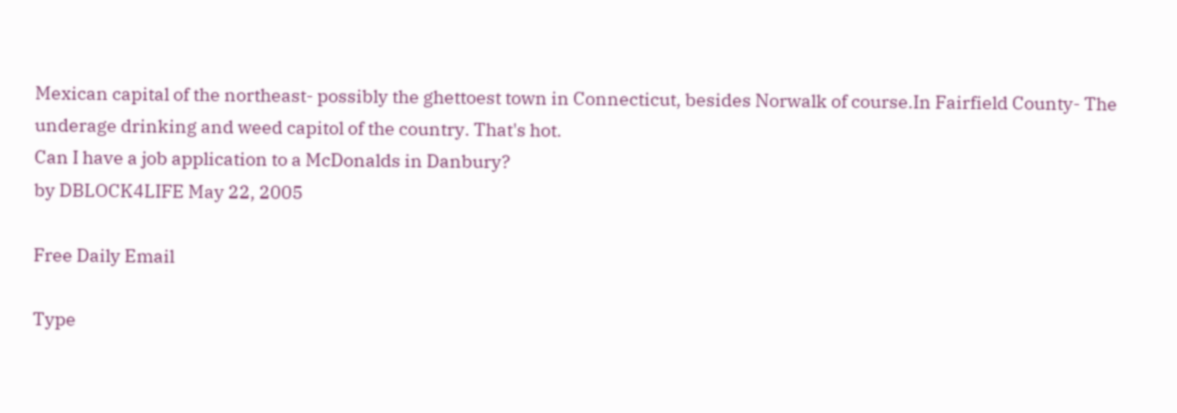Mexican capital of the northeast- possibly the ghettoest town in Connecticut, besides Norwalk of course.In Fairfield County- The underage drinking and weed capitol of the country. That's hot.
Can I have a job application to a McDonalds in Danbury?
by DBLOCK4LIFE May 22, 2005

Free Daily Email

Type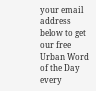your email address below to get our free Urban Word of the Day every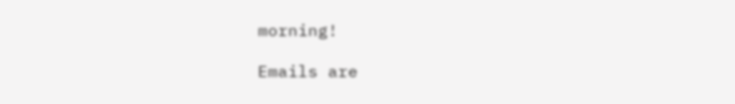morning!

Emails are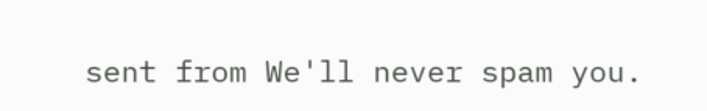sent from We'll never spam you.